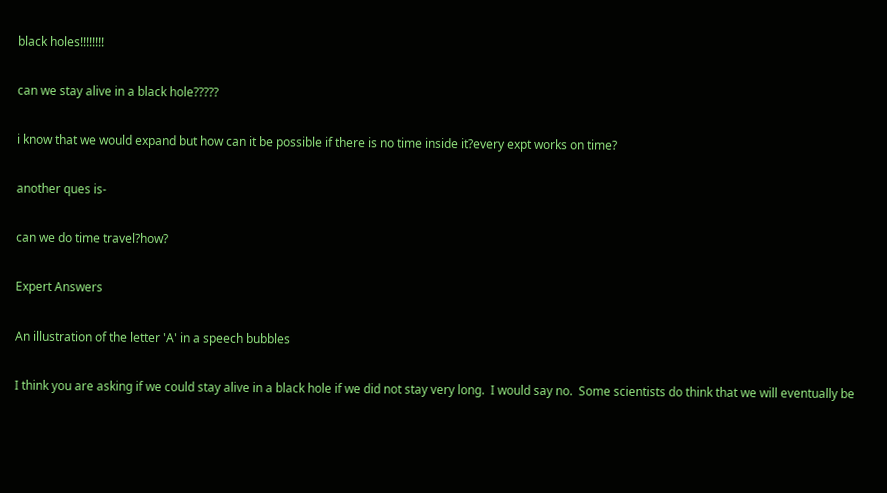black holes!!!!!!!!

can we stay alive in a black hole?????

i know that we would expand but how can it be possible if there is no time inside it?every expt works on time?

another ques is-

can we do time travel?how?

Expert Answers

An illustration of the letter 'A' in a speech bubbles

I think you are asking if we could stay alive in a black hole if we did not stay very long.  I would say no.  Some scientists do think that we will eventually be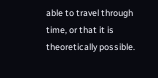able to travel through time, or that it is theoretically possible.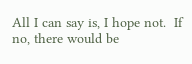All I can say is, I hope not.  If no, there would be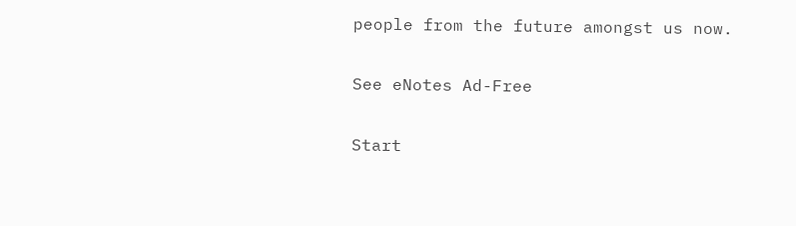people from the future amongst us now.

See eNotes Ad-Free

Start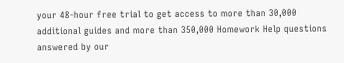your 48-hour free trial to get access to more than 30,000 additional guides and more than 350,000 Homework Help questions answered by our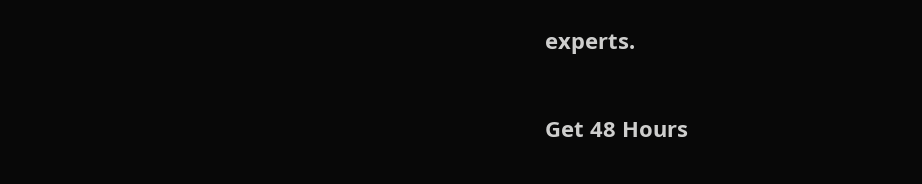experts.

Get 48 Hours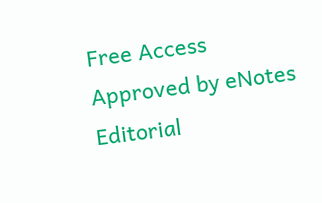Free Access
Approved by eNotes Editorial